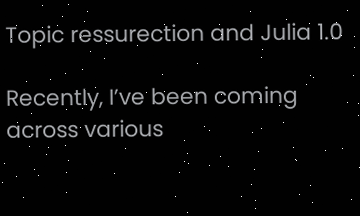Topic ressurection and Julia 1.0

Recently, I’ve been coming across various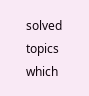solved topics which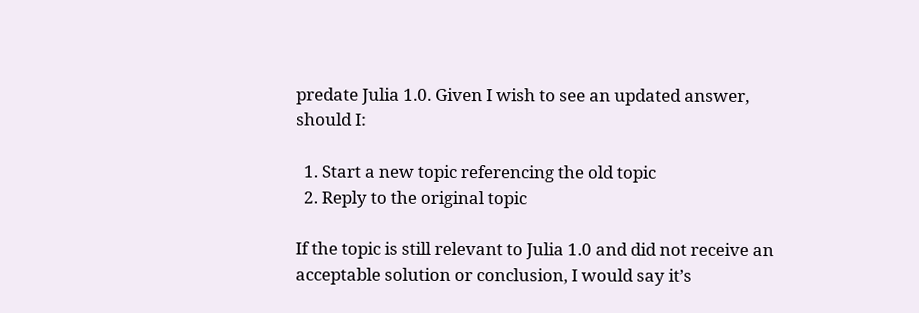predate Julia 1.0. Given I wish to see an updated answer, should I:

  1. Start a new topic referencing the old topic
  2. Reply to the original topic

If the topic is still relevant to Julia 1.0 and did not receive an acceptable solution or conclusion, I would say it’s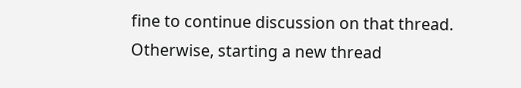fine to continue discussion on that thread. Otherwise, starting a new thread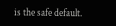is the safe default.